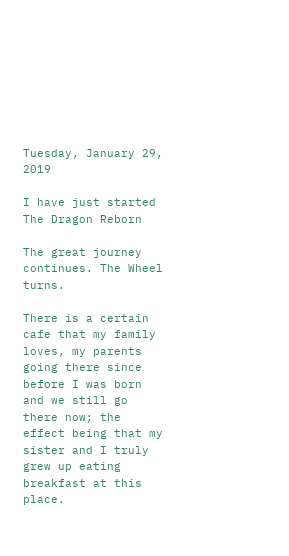Tuesday, January 29, 2019

I have just started The Dragon Reborn

The great journey continues. The Wheel turns.

There is a certain cafe that my family loves, my parents going there since before I was born and we still go there now; the effect being that my sister and I truly grew up eating breakfast at this place.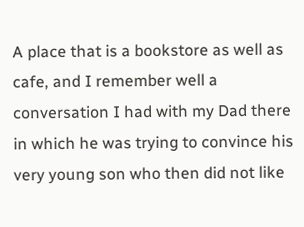A place that is a bookstore as well as cafe, and I remember well a conversation I had with my Dad there in which he was trying to convince his very young son who then did not like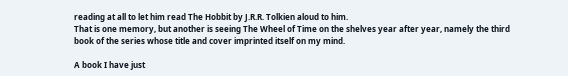reading at all to let him read The Hobbit by J.R.R. Tolkien aloud to him.
That is one memory, but another is seeing The Wheel of Time on the shelves year after year, namely the third book of the series whose title and cover imprinted itself on my mind.

A book I have just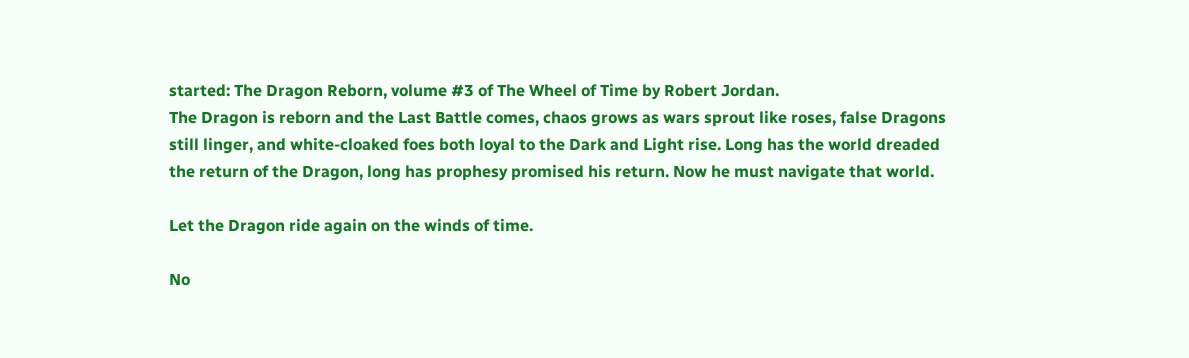started: The Dragon Reborn, volume #3 of The Wheel of Time by Robert Jordan.
The Dragon is reborn and the Last Battle comes, chaos grows as wars sprout like roses, false Dragons still linger, and white-cloaked foes both loyal to the Dark and Light rise. Long has the world dreaded the return of the Dragon, long has prophesy promised his return. Now he must navigate that world.

Let the Dragon ride again on the winds of time.

No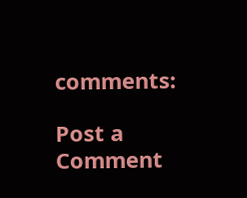comments:

Post a Comment